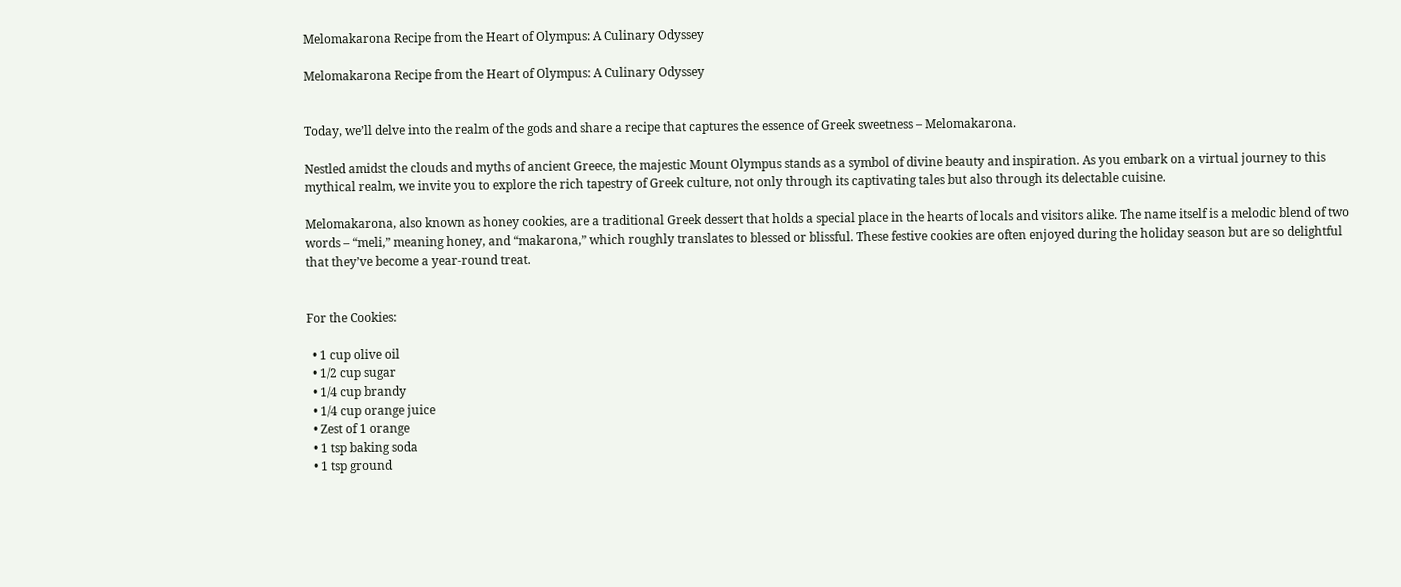Melomakarona Recipe from the Heart of Olympus: A Culinary Odyssey

Melomakarona Recipe from the Heart of Olympus: A Culinary Odyssey


Today, we’ll delve into the realm of the gods and share a recipe that captures the essence of Greek sweetness – Melomakarona.

Nestled amidst the clouds and myths of ancient Greece, the majestic Mount Olympus stands as a symbol of divine beauty and inspiration. As you embark on a virtual journey to this mythical realm, we invite you to explore the rich tapestry of Greek culture, not only through its captivating tales but also through its delectable cuisine.

Melomakarona, also known as honey cookies, are a traditional Greek dessert that holds a special place in the hearts of locals and visitors alike. The name itself is a melodic blend of two words – “meli,” meaning honey, and “makarona,” which roughly translates to blessed or blissful. These festive cookies are often enjoyed during the holiday season but are so delightful that they’ve become a year-round treat.


For the Cookies:

  • 1 cup olive oil
  • 1/2 cup sugar
  • 1/4 cup brandy
  • 1/4 cup orange juice
  • Zest of 1 orange
  • 1 tsp baking soda
  • 1 tsp ground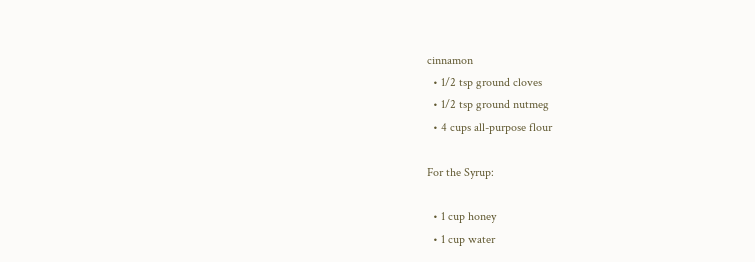cinnamon
  • 1/2 tsp ground cloves
  • 1/2 tsp ground nutmeg
  • 4 cups all-purpose flour

For the Syrup:

  • 1 cup honey
  • 1 cup water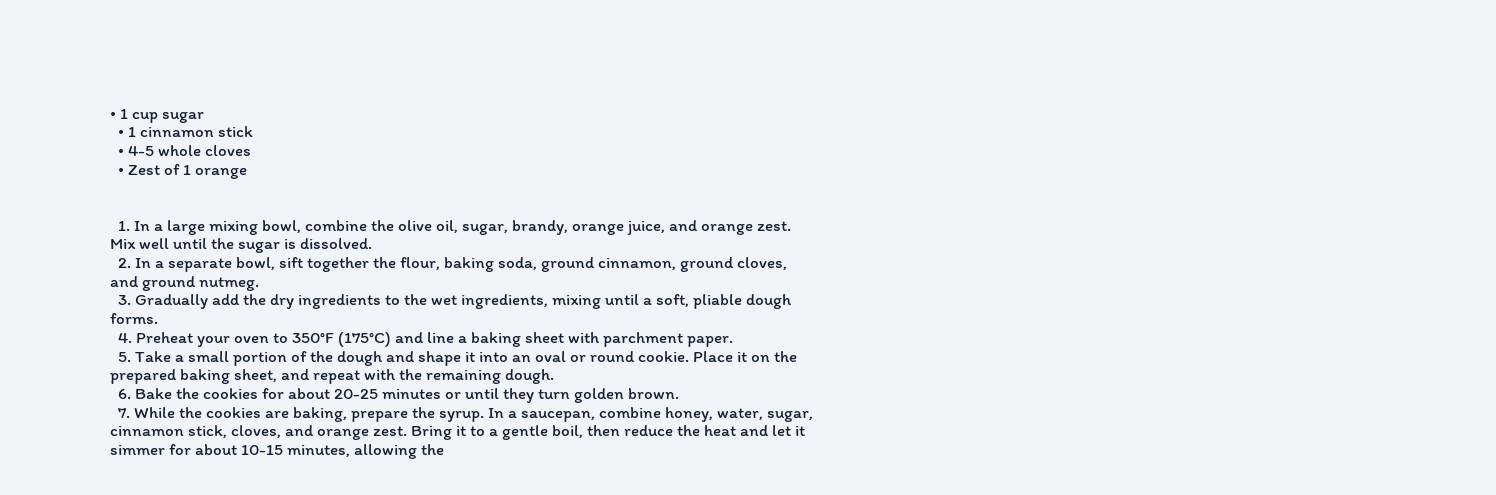• 1 cup sugar
  • 1 cinnamon stick
  • 4-5 whole cloves
  • Zest of 1 orange


  1. In a large mixing bowl, combine the olive oil, sugar, brandy, orange juice, and orange zest. Mix well until the sugar is dissolved.
  2. In a separate bowl, sift together the flour, baking soda, ground cinnamon, ground cloves, and ground nutmeg.
  3. Gradually add the dry ingredients to the wet ingredients, mixing until a soft, pliable dough forms.
  4. Preheat your oven to 350°F (175°C) and line a baking sheet with parchment paper.
  5. Take a small portion of the dough and shape it into an oval or round cookie. Place it on the prepared baking sheet, and repeat with the remaining dough.
  6. Bake the cookies for about 20-25 minutes or until they turn golden brown.
  7. While the cookies are baking, prepare the syrup. In a saucepan, combine honey, water, sugar, cinnamon stick, cloves, and orange zest. Bring it to a gentle boil, then reduce the heat and let it simmer for about 10-15 minutes, allowing the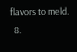flavors to meld.
  8.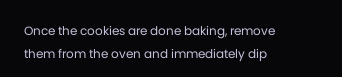Once the cookies are done baking, remove them from the oven and immediately dip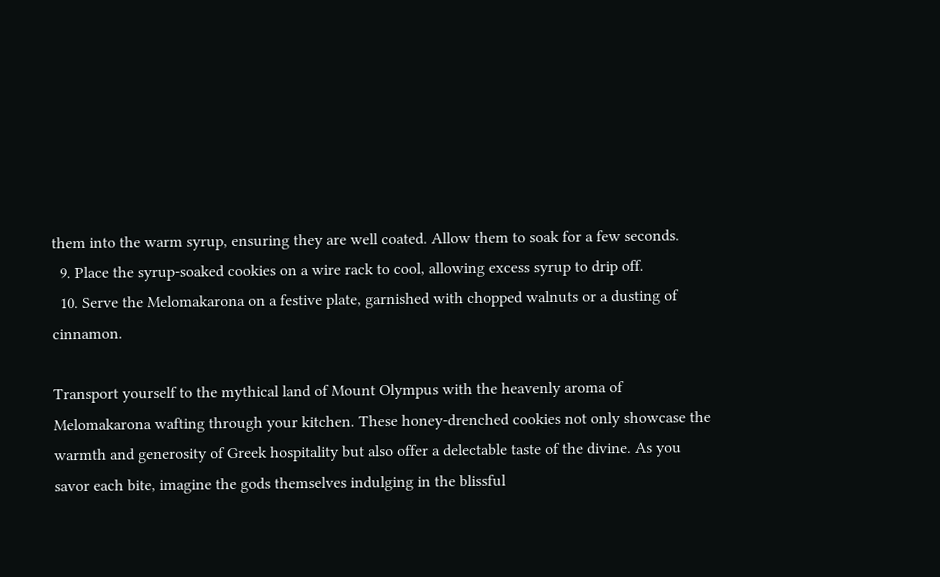them into the warm syrup, ensuring they are well coated. Allow them to soak for a few seconds.
  9. Place the syrup-soaked cookies on a wire rack to cool, allowing excess syrup to drip off.
  10. Serve the Melomakarona on a festive plate, garnished with chopped walnuts or a dusting of cinnamon.

Transport yourself to the mythical land of Mount Olympus with the heavenly aroma of Melomakarona wafting through your kitchen. These honey-drenched cookies not only showcase the warmth and generosity of Greek hospitality but also offer a delectable taste of the divine. As you savor each bite, imagine the gods themselves indulging in the blissful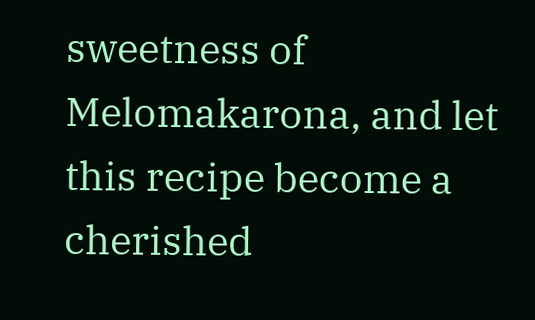sweetness of Melomakarona, and let this recipe become a cherished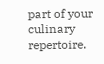part of your culinary repertoire.